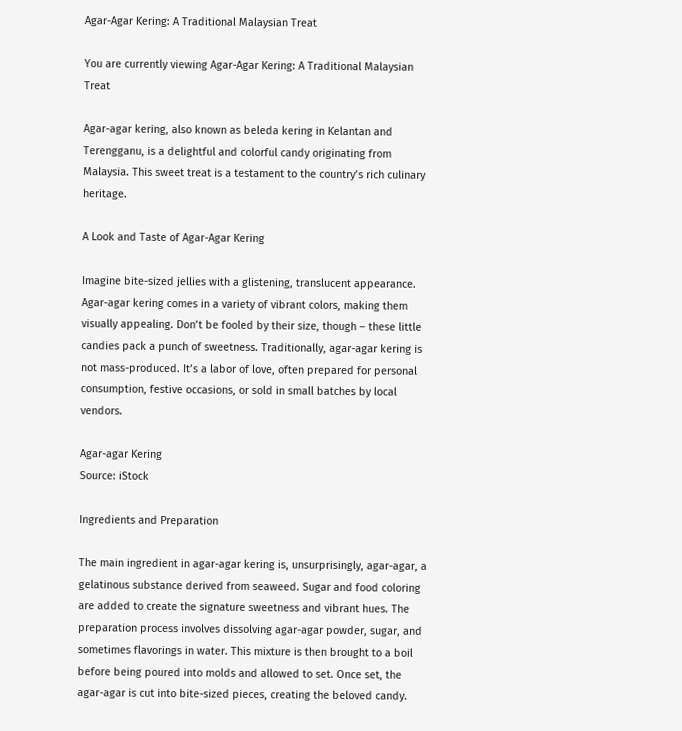Agar-Agar Kering: A Traditional Malaysian Treat

You are currently viewing Agar-Agar Kering: A Traditional Malaysian Treat

Agar-agar kering, also known as beleda kering in Kelantan and Terengganu, is a delightful and colorful candy originating from Malaysia. This sweet treat is a testament to the country’s rich culinary heritage.

A Look and Taste of Agar-Agar Kering

Imagine bite-sized jellies with a glistening, translucent appearance. Agar-agar kering comes in a variety of vibrant colors, making them visually appealing. Don’t be fooled by their size, though – these little candies pack a punch of sweetness. Traditionally, agar-agar kering is not mass-produced. It’s a labor of love, often prepared for personal consumption, festive occasions, or sold in small batches by local vendors.

Agar-agar Kering
Source: iStock

Ingredients and Preparation

The main ingredient in agar-agar kering is, unsurprisingly, agar-agar, a gelatinous substance derived from seaweed. Sugar and food coloring are added to create the signature sweetness and vibrant hues. The preparation process involves dissolving agar-agar powder, sugar, and sometimes flavorings in water. This mixture is then brought to a boil before being poured into molds and allowed to set. Once set, the agar-agar is cut into bite-sized pieces, creating the beloved candy.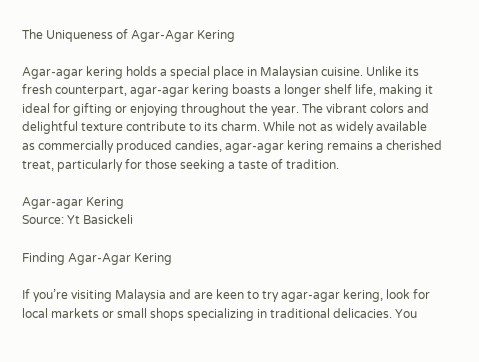The Uniqueness of Agar-Agar Kering

Agar-agar kering holds a special place in Malaysian cuisine. Unlike its fresh counterpart, agar-agar kering boasts a longer shelf life, making it ideal for gifting or enjoying throughout the year. The vibrant colors and delightful texture contribute to its charm. While not as widely available as commercially produced candies, agar-agar kering remains a cherished treat, particularly for those seeking a taste of tradition.

Agar-agar Kering
Source: Yt Basickeli

Finding Agar-Agar Kering

If you’re visiting Malaysia and are keen to try agar-agar kering, look for local markets or small shops specializing in traditional delicacies. You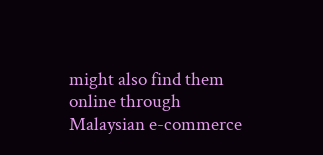might also find them online through Malaysian e-commerce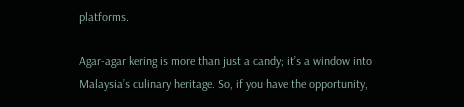platforms.

Agar-agar kering is more than just a candy; it’s a window into Malaysia’s culinary heritage. So, if you have the opportunity,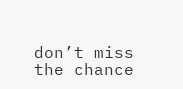don’t miss the chance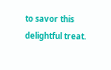to savor this delightful treat.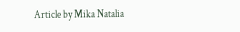Article by Mika Natalia